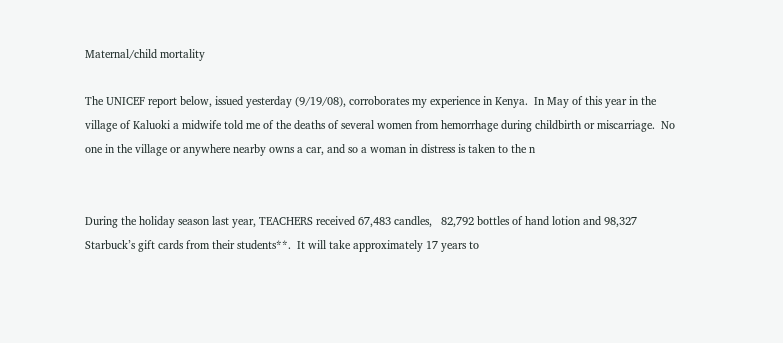Maternal/child mortality

The UNICEF report below, issued yesterday (9/19/08), corroborates my experience in Kenya.  In May of this year in the village of Kaluoki a midwife told me of the deaths of several women from hemorrhage during childbirth or miscarriage.  No one in the village or anywhere nearby owns a car, and so a woman in distress is taken to the n


During the holiday season last year, TEACHERS received 67,483 candles,   82,792 bottles of hand lotion and 98,327 Starbuck’s gift cards from their students**.  It will take approximately 17 years to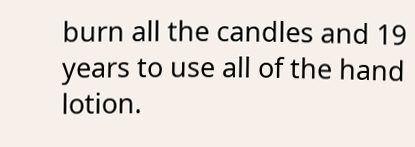burn all the candles and 19 years to use all of the hand lotion.